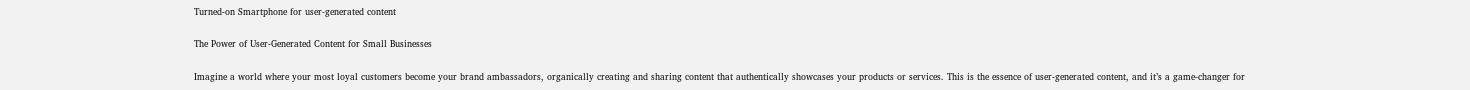Turned-on Smartphone for user-generated content

The Power of User-Generated Content for Small Businesses

Imagine a world where your most loyal customers become your brand ambassadors, organically creating and sharing content that authentically showcases your products or services. This is the essence of user-generated content, and it’s a game-changer for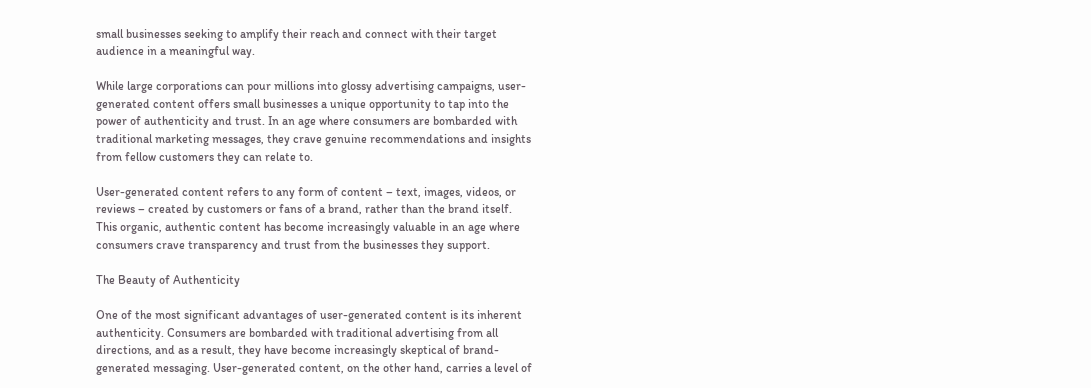small businesses seeking to amplify their reach and connect with their target audience in a meaningful way.

While large corporations can pour millions into glossy advertising campaigns, user-generated content offers small businesses a unique opportunity to tap into the power of authenticity and trust. In an age where consumers are bombarded with traditional marketing messages, they crave genuine recommendations and insights from fellow customers they can relate to.

User-generated content refers to any form of content – text, images, videos, or reviews – created by customers or fans of a brand, rather than the brand itself. This organic, authentic content has become increasingly valuable in an age where consumers crave transparency and trust from the businesses they support.

The Beauty of Authenticity

One of the most significant advantages of user-generated content is its inherent authenticity. Consumers are bombarded with traditional advertising from all directions, and as a result, they have become increasingly skeptical of brand-generated messaging. User-generated content, on the other hand, carries a level of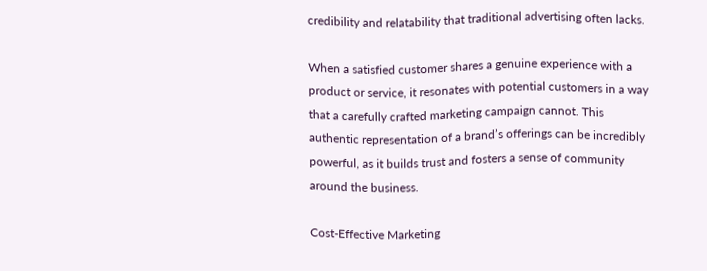credibility and relatability that traditional advertising often lacks.

When a satisfied customer shares a genuine experience with a product or service, it resonates with potential customers in a way that a carefully crafted marketing campaign cannot. This authentic representation of a brand’s offerings can be incredibly powerful, as it builds trust and fosters a sense of community around the business.

Cost-Effective Marketing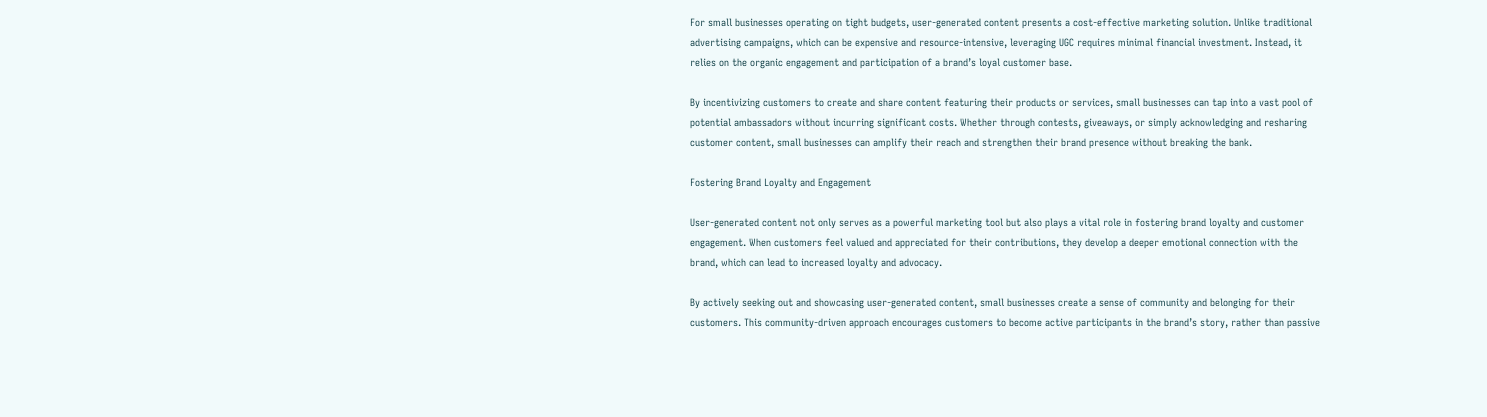For small businesses operating on tight budgets, user-generated content presents a cost-effective marketing solution. Unlike traditional advertising campaigns, which can be expensive and resource-intensive, leveraging UGC requires minimal financial investment. Instead, it relies on the organic engagement and participation of a brand’s loyal customer base.

By incentivizing customers to create and share content featuring their products or services, small businesses can tap into a vast pool of potential ambassadors without incurring significant costs. Whether through contests, giveaways, or simply acknowledging and resharing customer content, small businesses can amplify their reach and strengthen their brand presence without breaking the bank.

Fostering Brand Loyalty and Engagement

User-generated content not only serves as a powerful marketing tool but also plays a vital role in fostering brand loyalty and customer engagement. When customers feel valued and appreciated for their contributions, they develop a deeper emotional connection with the brand, which can lead to increased loyalty and advocacy.

By actively seeking out and showcasing user-generated content, small businesses create a sense of community and belonging for their customers. This community-driven approach encourages customers to become active participants in the brand’s story, rather than passive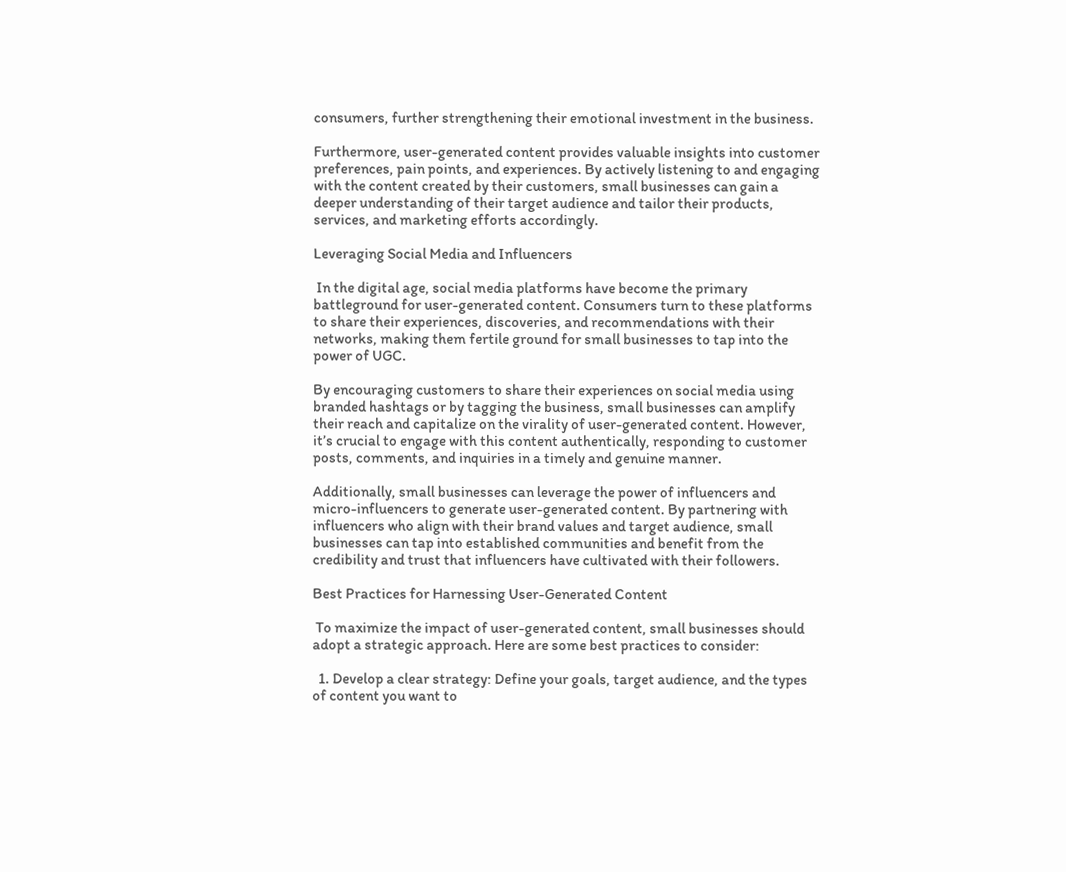consumers, further strengthening their emotional investment in the business.

Furthermore, user-generated content provides valuable insights into customer preferences, pain points, and experiences. By actively listening to and engaging with the content created by their customers, small businesses can gain a deeper understanding of their target audience and tailor their products, services, and marketing efforts accordingly.

Leveraging Social Media and Influencers

 In the digital age, social media platforms have become the primary battleground for user-generated content. Consumers turn to these platforms to share their experiences, discoveries, and recommendations with their networks, making them fertile ground for small businesses to tap into the power of UGC.

By encouraging customers to share their experiences on social media using branded hashtags or by tagging the business, small businesses can amplify their reach and capitalize on the virality of user-generated content. However, it’s crucial to engage with this content authentically, responding to customer posts, comments, and inquiries in a timely and genuine manner.

Additionally, small businesses can leverage the power of influencers and micro-influencers to generate user-generated content. By partnering with influencers who align with their brand values and target audience, small businesses can tap into established communities and benefit from the credibility and trust that influencers have cultivated with their followers.

Best Practices for Harnessing User-Generated Content

 To maximize the impact of user-generated content, small businesses should adopt a strategic approach. Here are some best practices to consider:

  1. Develop a clear strategy: Define your goals, target audience, and the types of content you want to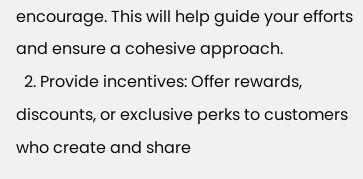encourage. This will help guide your efforts and ensure a cohesive approach.
  2. Provide incentives: Offer rewards, discounts, or exclusive perks to customers who create and share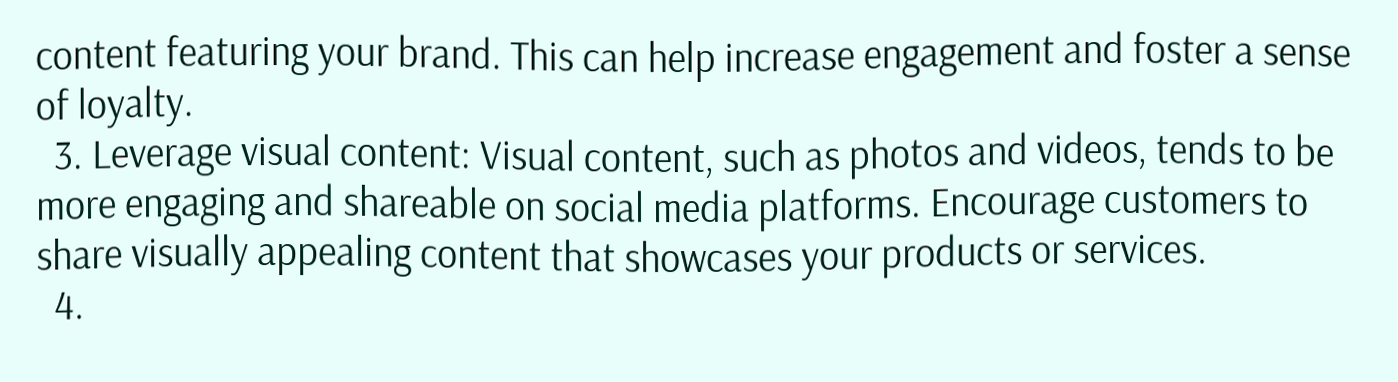content featuring your brand. This can help increase engagement and foster a sense of loyalty.
  3. Leverage visual content: Visual content, such as photos and videos, tends to be more engaging and shareable on social media platforms. Encourage customers to share visually appealing content that showcases your products or services.
  4.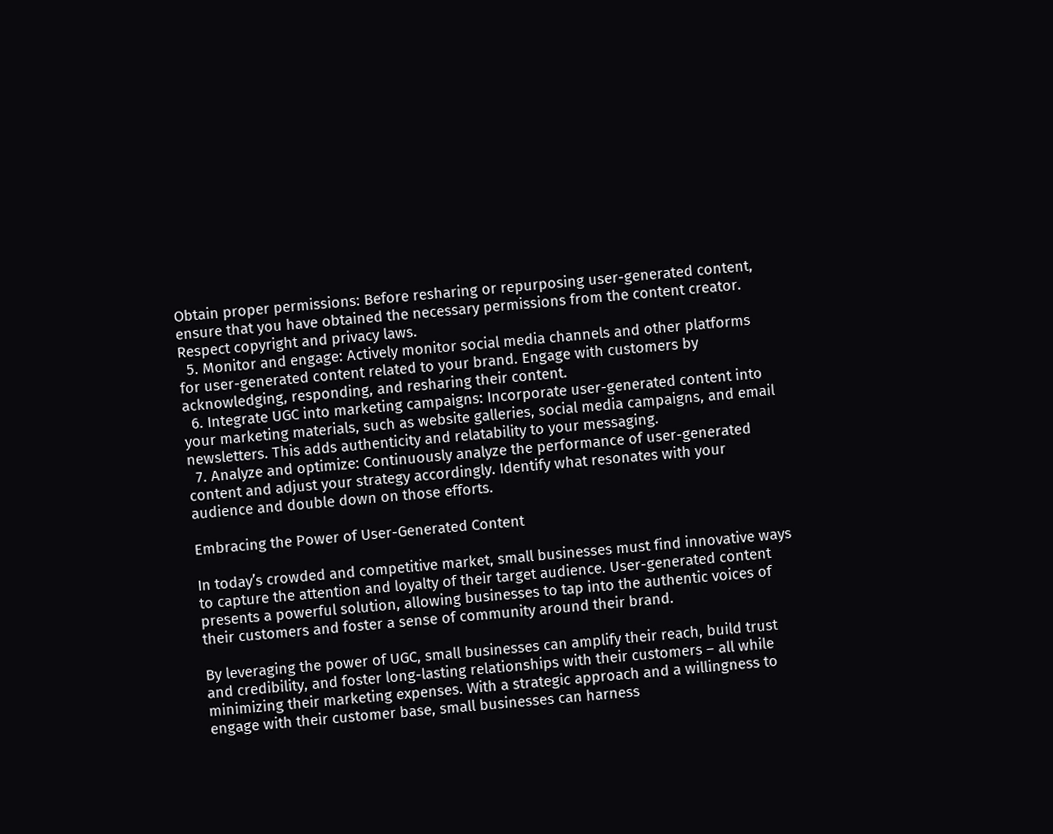Obtain proper permissions: Before resharing or repurposing user-generated content, ensure that you have obtained the necessary permissions from the content creator. Respect copyright and privacy laws.
  5. Monitor and engage: Actively monitor social media channels and other platforms for user-generated content related to your brand. Engage with customers by acknowledging, responding, and resharing their content.
  6. Integrate UGC into marketing campaigns: Incorporate user-generated content into your marketing materials, such as website galleries, social media campaigns, and email newsletters. This adds authenticity and relatability to your messaging.
  7. Analyze and optimize: Continuously analyze the performance of user-generated content and adjust your strategy accordingly. Identify what resonates with your audience and double down on those efforts.

Embracing the Power of User-Generated Content

In today’s crowded and competitive market, small businesses must find innovative ways to capture the attention and loyalty of their target audience. User-generated content presents a powerful solution, allowing businesses to tap into the authentic voices of their customers and foster a sense of community around their brand.

By leveraging the power of UGC, small businesses can amplify their reach, build trust and credibility, and foster long-lasting relationships with their customers – all while minimizing their marketing expenses. With a strategic approach and a willingness to engage with their customer base, small businesses can harness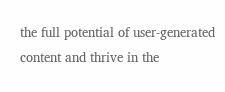the full potential of user-generated content and thrive in the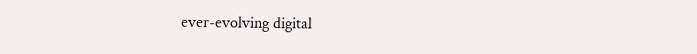ever-evolving digital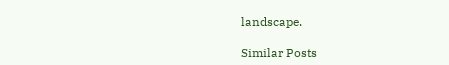landscape.

Similar Posts